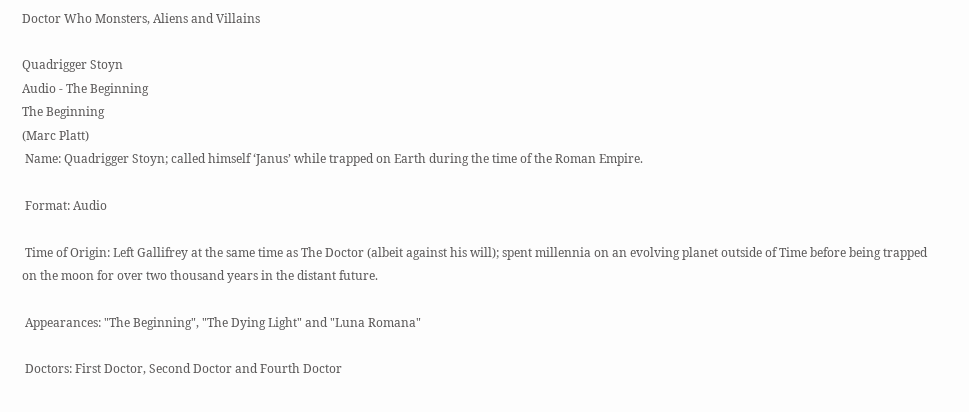Doctor Who Monsters, Aliens and Villains

Quadrigger Stoyn
Audio - The Beginning
The Beginning
(Marc Platt)
 Name: Quadrigger Stoyn; called himself ‘Janus’ while trapped on Earth during the time of the Roman Empire.

 Format: Audio

 Time of Origin: Left Gallifrey at the same time as The Doctor (albeit against his will); spent millennia on an evolving planet outside of Time before being trapped on the moon for over two thousand years in the distant future.

 Appearances: "The Beginning", "The Dying Light" and "Luna Romana"

 Doctors: First Doctor, Second Doctor and Fourth Doctor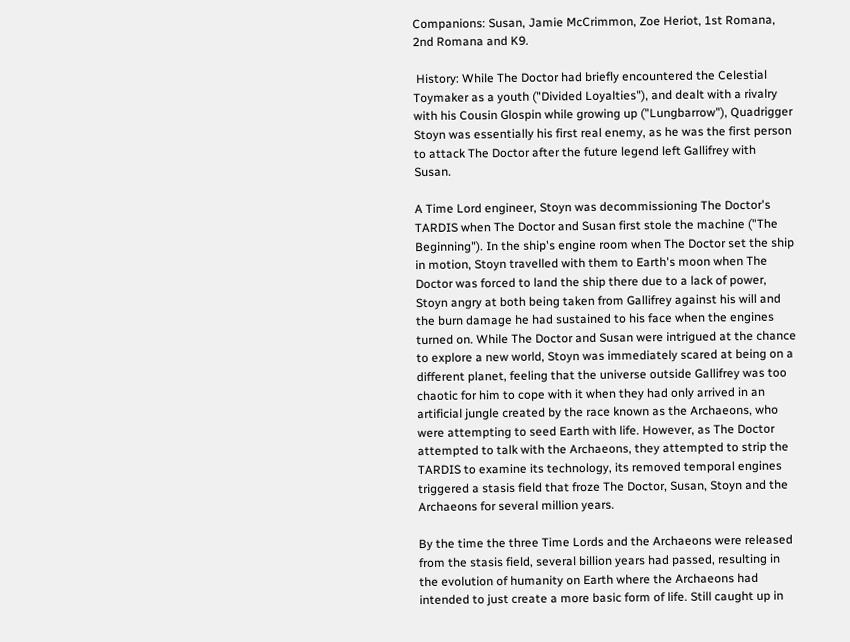Companions: Susan, Jamie McCrimmon, Zoe Heriot, 1st Romana, 2nd Romana and K9.

 History: While The Doctor had briefly encountered the Celestial Toymaker as a youth ("Divided Loyalties"), and dealt with a rivalry with his Cousin Glospin while growing up ("Lungbarrow"), Quadrigger Stoyn was essentially his first real enemy, as he was the first person to attack The Doctor after the future legend left Gallifrey with Susan.

A Time Lord engineer, Stoyn was decommissioning The Doctor's TARDIS when The Doctor and Susan first stole the machine ("The Beginning"). In the ship's engine room when The Doctor set the ship in motion, Stoyn travelled with them to Earth's moon when The Doctor was forced to land the ship there due to a lack of power, Stoyn angry at both being taken from Gallifrey against his will and the burn damage he had sustained to his face when the engines turned on. While The Doctor and Susan were intrigued at the chance to explore a new world, Stoyn was immediately scared at being on a different planet, feeling that the universe outside Gallifrey was too chaotic for him to cope with it when they had only arrived in an artificial jungle created by the race known as the Archaeons, who were attempting to seed Earth with life. However, as The Doctor attempted to talk with the Archaeons, they attempted to strip the TARDIS to examine its technology, its removed temporal engines triggered a stasis field that froze The Doctor, Susan, Stoyn and the Archaeons for several million years.

By the time the three Time Lords and the Archaeons were released from the stasis field, several billion years had passed, resulting in the evolution of humanity on Earth where the Archaeons had intended to just create a more basic form of life. Still caught up in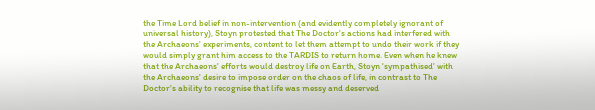the Time Lord belief in non-intervention (and evidently completely ignorant of universal history), Stoyn protested that The Doctor's actions had interfered with the Archaeons' experiments, content to let them attempt to undo their work if they would simply grant him access to the TARDIS to return home. Even when he knew that the Archaeons' efforts would destroy life on Earth, Stoyn 'sympathised' with the Archaeons' desire to impose order on the chaos of life, in contrast to The Doctor's ability to recognise that life was messy and deserved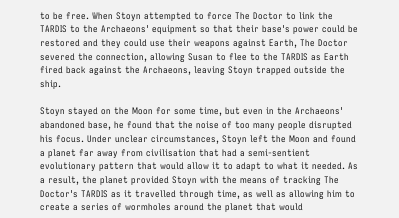to be free. When Stoyn attempted to force The Doctor to link the TARDIS to the Archaeons' equipment so that their base's power could be restored and they could use their weapons against Earth, The Doctor severed the connection, allowing Susan to flee to the TARDIS as Earth fired back against the Archaeons, leaving Stoyn trapped outside the ship.

Stoyn stayed on the Moon for some time, but even in the Archaeons' abandoned base, he found that the noise of too many people disrupted his focus. Under unclear circumstances, Stoyn left the Moon and found a planet far away from civilisation that had a semi-sentient evolutionary pattern that would allow it to adapt to what it needed. As a result, the planet provided Stoyn with the means of tracking The Doctor's TARDIS as it travelled through time, as well as allowing him to create a series of wormholes around the planet that would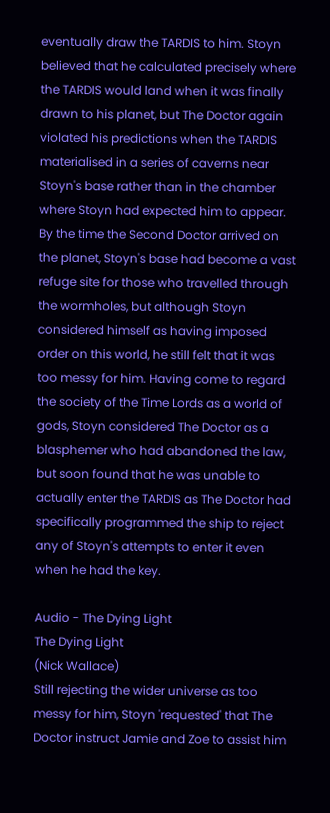eventually draw the TARDIS to him. Stoyn believed that he calculated precisely where the TARDIS would land when it was finally drawn to his planet, but The Doctor again violated his predictions when the TARDIS materialised in a series of caverns near Stoyn's base rather than in the chamber where Stoyn had expected him to appear. By the time the Second Doctor arrived on the planet, Stoyn's base had become a vast refuge site for those who travelled through the wormholes, but although Stoyn considered himself as having imposed order on this world, he still felt that it was too messy for him. Having come to regard the society of the Time Lords as a world of gods, Stoyn considered The Doctor as a blasphemer who had abandoned the law, but soon found that he was unable to actually enter the TARDIS as The Doctor had specifically programmed the ship to reject any of Stoyn's attempts to enter it even when he had the key.

Audio - The Dying Light
The Dying Light
(Nick Wallace)
Still rejecting the wider universe as too messy for him, Stoyn 'requested' that The Doctor instruct Jamie and Zoe to assist him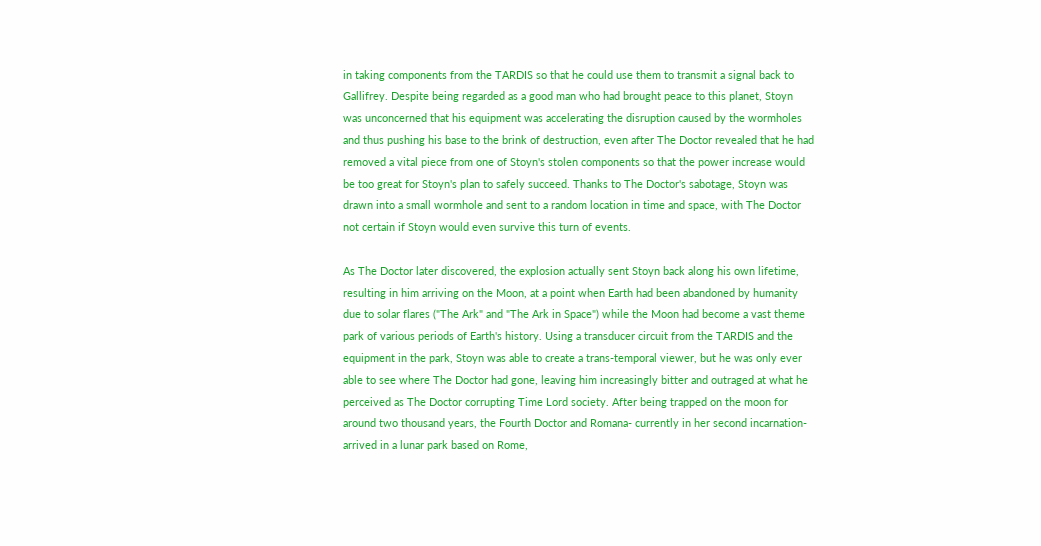in taking components from the TARDIS so that he could use them to transmit a signal back to Gallifrey. Despite being regarded as a good man who had brought peace to this planet, Stoyn was unconcerned that his equipment was accelerating the disruption caused by the wormholes and thus pushing his base to the brink of destruction, even after The Doctor revealed that he had removed a vital piece from one of Stoyn's stolen components so that the power increase would be too great for Stoyn's plan to safely succeed. Thanks to The Doctor's sabotage, Stoyn was drawn into a small wormhole and sent to a random location in time and space, with The Doctor not certain if Stoyn would even survive this turn of events.

As The Doctor later discovered, the explosion actually sent Stoyn back along his own lifetime, resulting in him arriving on the Moon, at a point when Earth had been abandoned by humanity due to solar flares ("The Ark" and "The Ark in Space") while the Moon had become a vast theme park of various periods of Earth's history. Using a transducer circuit from the TARDIS and the equipment in the park, Stoyn was able to create a trans-temporal viewer, but he was only ever able to see where The Doctor had gone, leaving him increasingly bitter and outraged at what he perceived as The Doctor corrupting Time Lord society. After being trapped on the moon for around two thousand years, the Fourth Doctor and Romana- currently in her second incarnation- arrived in a lunar park based on Rome,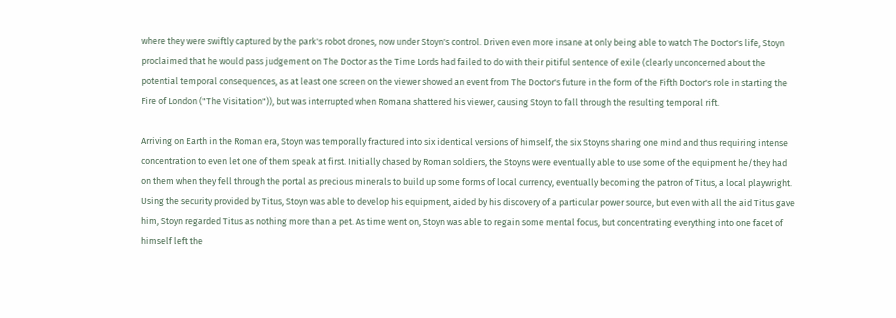where they were swiftly captured by the park's robot drones, now under Stoyn's control. Driven even more insane at only being able to watch The Doctor's life, Stoyn proclaimed that he would pass judgement on The Doctor as the Time Lords had failed to do with their pitiful sentence of exile (clearly unconcerned about the potential temporal consequences, as at least one screen on the viewer showed an event from The Doctor's future in the form of the Fifth Doctor's role in starting the Fire of London ("The Visitation")), but was interrupted when Romana shattered his viewer, causing Stoyn to fall through the resulting temporal rift.

Arriving on Earth in the Roman era, Stoyn was temporally fractured into six identical versions of himself, the six Stoyns sharing one mind and thus requiring intense concentration to even let one of them speak at first. Initially chased by Roman soldiers, the Stoyns were eventually able to use some of the equipment he/they had on them when they fell through the portal as precious minerals to build up some forms of local currency, eventually becoming the patron of Titus, a local playwright. Using the security provided by Titus, Stoyn was able to develop his equipment, aided by his discovery of a particular power source, but even with all the aid Titus gave him, Stoyn regarded Titus as nothing more than a pet. As time went on, Stoyn was able to regain some mental focus, but concentrating everything into one facet of himself left the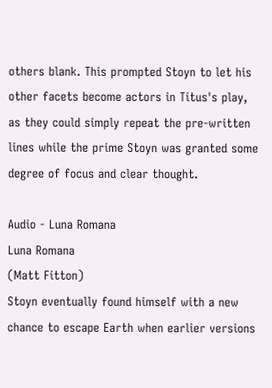others blank. This prompted Stoyn to let his other facets become actors in Titus's play, as they could simply repeat the pre-written lines while the prime Stoyn was granted some degree of focus and clear thought.

Audio - Luna Romana
Luna Romana
(Matt Fitton)
Stoyn eventually found himself with a new chance to escape Earth when earlier versions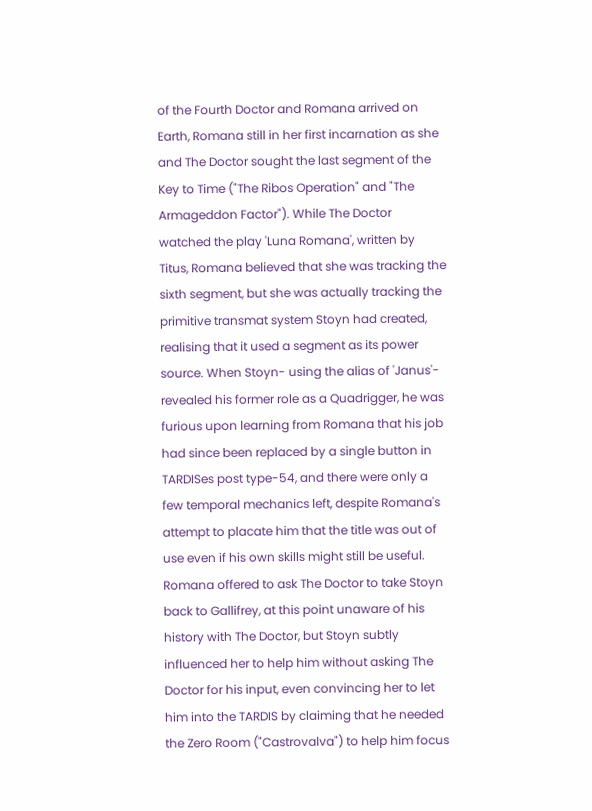of the Fourth Doctor and Romana arrived on Earth, Romana still in her first incarnation as she and The Doctor sought the last segment of the Key to Time ("The Ribos Operation" and "The Armageddon Factor"). While The Doctor watched the play 'Luna Romana', written by Titus, Romana believed that she was tracking the sixth segment, but she was actually tracking the primitive transmat system Stoyn had created, realising that it used a segment as its power source. When Stoyn- using the alias of 'Janus'- revealed his former role as a Quadrigger, he was furious upon learning from Romana that his job had since been replaced by a single button in TARDISes post type-54, and there were only a few temporal mechanics left, despite Romana's attempt to placate him that the title was out of use even if his own skills might still be useful. Romana offered to ask The Doctor to take Stoyn back to Gallifrey, at this point unaware of his history with The Doctor, but Stoyn subtly influenced her to help him without asking The Doctor for his input, even convincing her to let him into the TARDIS by claiming that he needed the Zero Room ("Castrovalva") to help him focus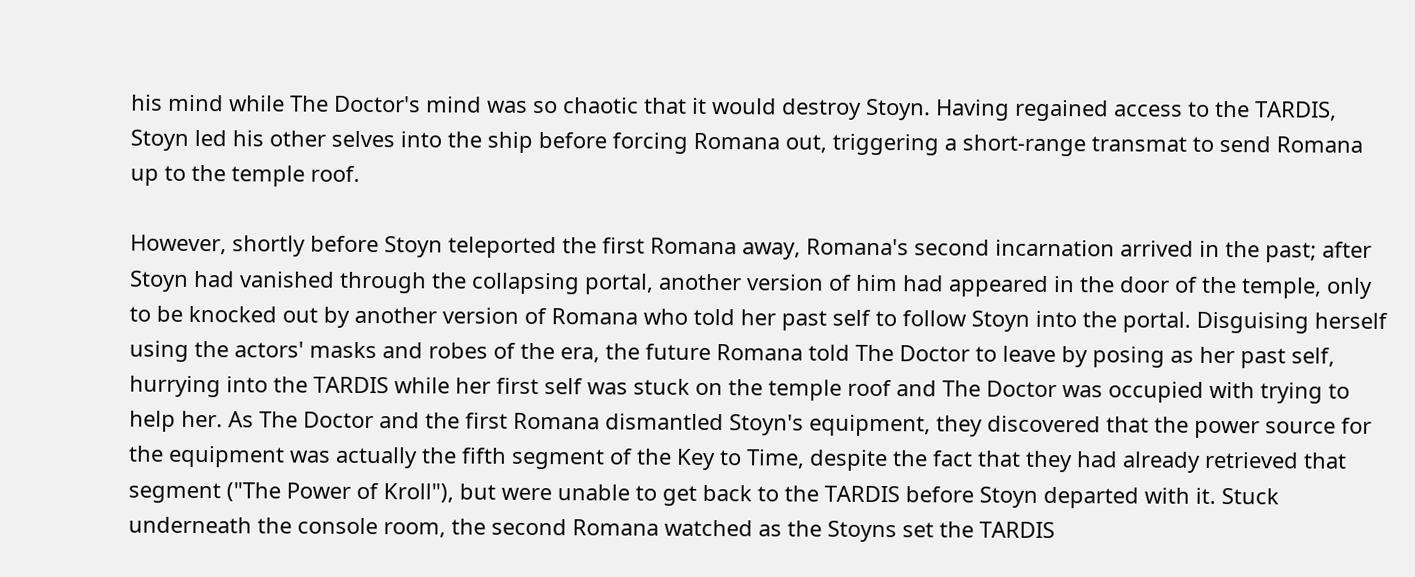his mind while The Doctor's mind was so chaotic that it would destroy Stoyn. Having regained access to the TARDIS, Stoyn led his other selves into the ship before forcing Romana out, triggering a short-range transmat to send Romana up to the temple roof.

However, shortly before Stoyn teleported the first Romana away, Romana's second incarnation arrived in the past; after Stoyn had vanished through the collapsing portal, another version of him had appeared in the door of the temple, only to be knocked out by another version of Romana who told her past self to follow Stoyn into the portal. Disguising herself using the actors' masks and robes of the era, the future Romana told The Doctor to leave by posing as her past self, hurrying into the TARDIS while her first self was stuck on the temple roof and The Doctor was occupied with trying to help her. As The Doctor and the first Romana dismantled Stoyn's equipment, they discovered that the power source for the equipment was actually the fifth segment of the Key to Time, despite the fact that they had already retrieved that segment ("The Power of Kroll"), but were unable to get back to the TARDIS before Stoyn departed with it. Stuck underneath the console room, the second Romana watched as the Stoyns set the TARDIS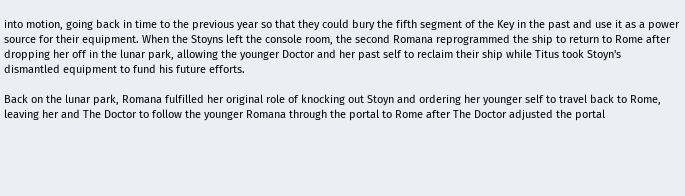into motion, going back in time to the previous year so that they could bury the fifth segment of the Key in the past and use it as a power source for their equipment. When the Stoyns left the console room, the second Romana reprogrammed the ship to return to Rome after dropping her off in the lunar park, allowing the younger Doctor and her past self to reclaim their ship while Titus took Stoyn's dismantled equipment to fund his future efforts.

Back on the lunar park, Romana fulfilled her original role of knocking out Stoyn and ordering her younger self to travel back to Rome, leaving her and The Doctor to follow the younger Romana through the portal to Rome after The Doctor adjusted the portal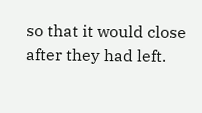so that it would close after they had left.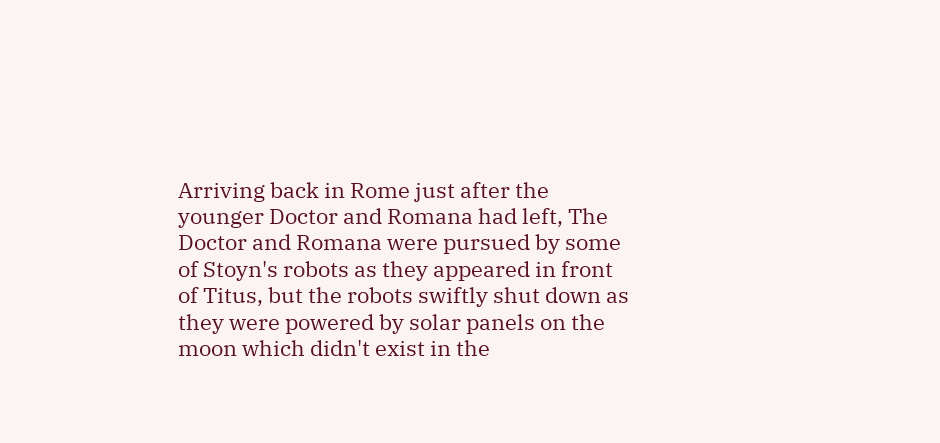Arriving back in Rome just after the younger Doctor and Romana had left, The Doctor and Romana were pursued by some of Stoyn's robots as they appeared in front of Titus, but the robots swiftly shut down as they were powered by solar panels on the moon which didn't exist in the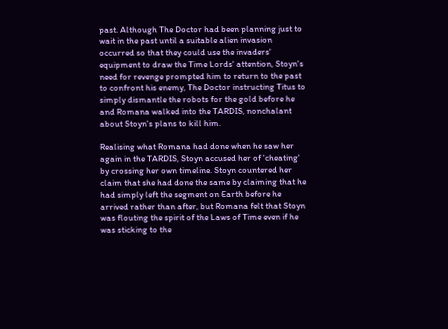past. Although The Doctor had been planning just to wait in the past until a suitable alien invasion occurred so that they could use the invaders' equipment to draw the Time Lords' attention, Stoyn's need for revenge prompted him to return to the past to confront his enemy, The Doctor instructing Titus to simply dismantle the robots for the gold before he and Romana walked into the TARDIS, nonchalant about Stoyn's plans to kill him.

Realising what Romana had done when he saw her again in the TARDIS, Stoyn accused her of 'cheating' by crossing her own timeline. Stoyn countered her claim that she had done the same by claiming that he had simply left the segment on Earth before he arrived rather than after, but Romana felt that Stoyn was flouting the spirit of the Laws of Time even if he was sticking to the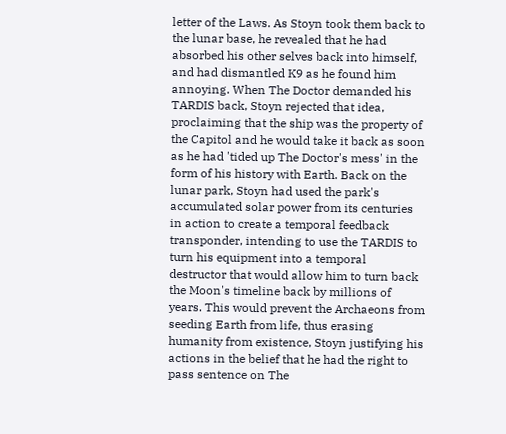letter of the Laws. As Stoyn took them back to the lunar base, he revealed that he had absorbed his other selves back into himself, and had dismantled K9 as he found him annoying. When The Doctor demanded his TARDIS back, Stoyn rejected that idea, proclaiming that the ship was the property of the Capitol and he would take it back as soon as he had 'tided up The Doctor's mess' in the form of his history with Earth. Back on the lunar park, Stoyn had used the park's accumulated solar power from its centuries in action to create a temporal feedback transponder, intending to use the TARDIS to turn his equipment into a temporal destructor that would allow him to turn back the Moon's timeline back by millions of years. This would prevent the Archaeons from seeding Earth from life, thus erasing humanity from existence, Stoyn justifying his actions in the belief that he had the right to pass sentence on The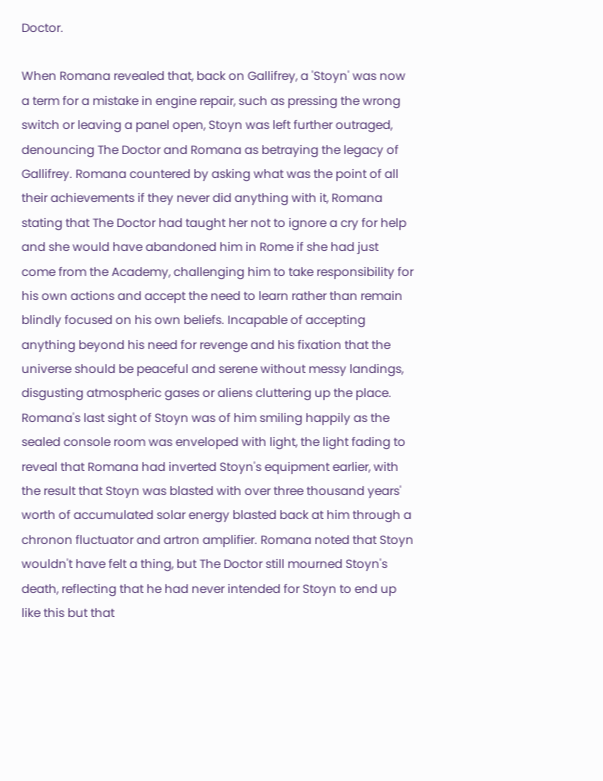Doctor.

When Romana revealed that, back on Gallifrey, a 'Stoyn' was now a term for a mistake in engine repair, such as pressing the wrong switch or leaving a panel open, Stoyn was left further outraged, denouncing The Doctor and Romana as betraying the legacy of Gallifrey. Romana countered by asking what was the point of all their achievements if they never did anything with it, Romana stating that The Doctor had taught her not to ignore a cry for help and she would have abandoned him in Rome if she had just come from the Academy, challenging him to take responsibility for his own actions and accept the need to learn rather than remain blindly focused on his own beliefs. Incapable of accepting anything beyond his need for revenge and his fixation that the universe should be peaceful and serene without messy landings, disgusting atmospheric gases or aliens cluttering up the place. Romana's last sight of Stoyn was of him smiling happily as the sealed console room was enveloped with light, the light fading to reveal that Romana had inverted Stoyn's equipment earlier, with the result that Stoyn was blasted with over three thousand years' worth of accumulated solar energy blasted back at him through a chronon fluctuator and artron amplifier. Romana noted that Stoyn wouldn't have felt a thing, but The Doctor still mourned Stoyn's death, reflecting that he had never intended for Stoyn to end up like this but that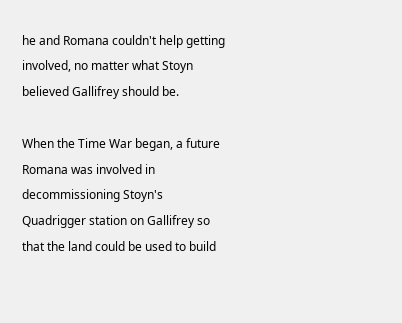he and Romana couldn't help getting involved, no matter what Stoyn believed Gallifrey should be.

When the Time War began, a future Romana was involved in decommissioning Stoyn's Quadrigger station on Gallifrey so that the land could be used to build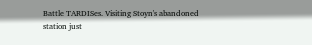Battle TARDISes. Visiting Stoyn's abandoned station just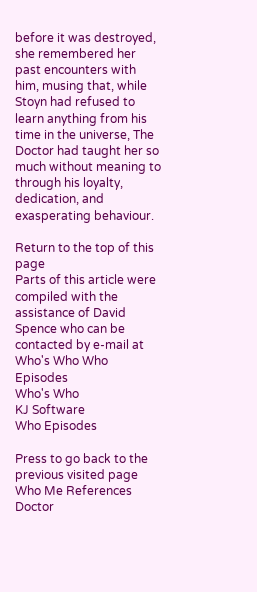before it was destroyed, she remembered her past encounters with him, musing that, while Stoyn had refused to learn anything from his time in the universe, The Doctor had taught her so much without meaning to through his loyalty, dedication, and exasperating behaviour.

Return to the top of this page
Parts of this article were compiled with the assistance of David Spence who can be contacted by e-mail at
Who's Who Who Episodes
Who's Who
KJ Software
Who Episodes

Press to go back to the previous visited page Who Me References
Doctor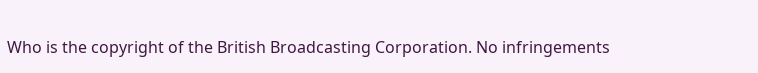Who is the copyright of the British Broadcasting Corporation. No infringements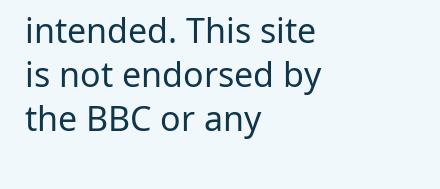intended. This site is not endorsed by the BBC or any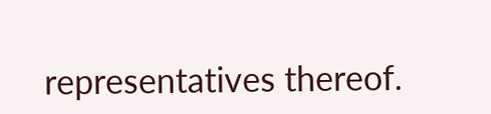representatives thereof.